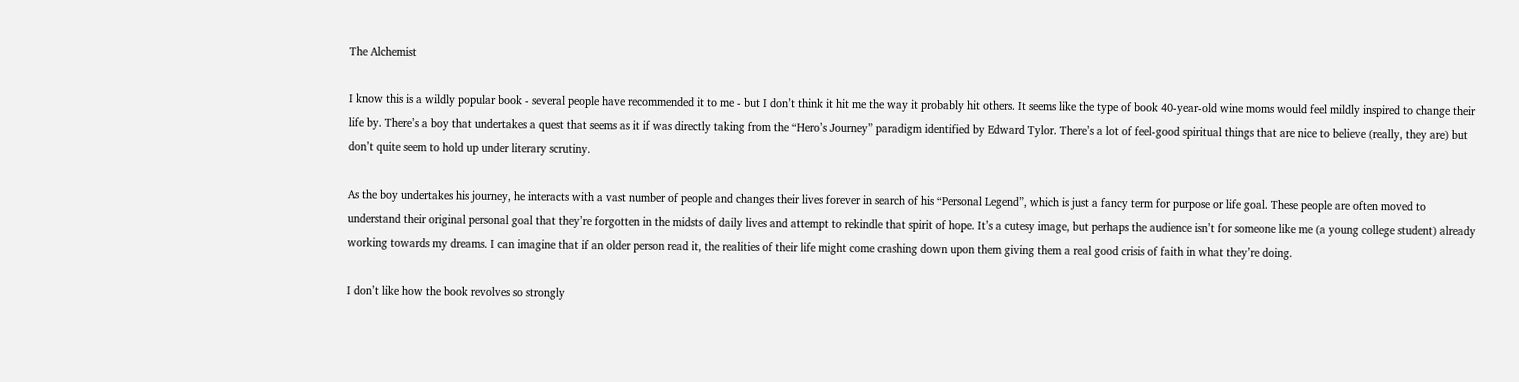The Alchemist

I know this is a wildly popular book - several people have recommended it to me - but I don’t think it hit me the way it probably hit others. It seems like the type of book 40-year-old wine moms would feel mildly inspired to change their life by. There’s a boy that undertakes a quest that seems as it if was directly taking from the “Hero’s Journey” paradigm identified by Edward Tylor. There’s a lot of feel-good spiritual things that are nice to believe (really, they are) but don’t quite seem to hold up under literary scrutiny.

As the boy undertakes his journey, he interacts with a vast number of people and changes their lives forever in search of his “Personal Legend”, which is just a fancy term for purpose or life goal. These people are often moved to understand their original personal goal that they’re forgotten in the midsts of daily lives and attempt to rekindle that spirit of hope. It’s a cutesy image, but perhaps the audience isn’t for someone like me (a young college student) already working towards my dreams. I can imagine that if an older person read it, the realities of their life might come crashing down upon them giving them a real good crisis of faith in what they’re doing.

I don’t like how the book revolves so strongly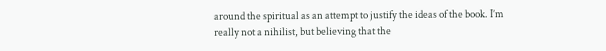around the spiritual as an attempt to justify the ideas of the book. I’m really not a nihilist, but believing that the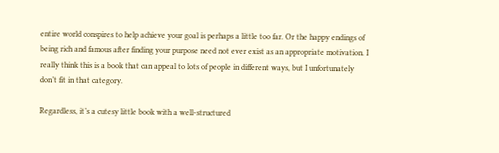entire world conspires to help achieve your goal is perhaps a little too far. Or the happy endings of being rich and famous after finding your purpose need not ever exist as an appropriate motivation. I really think this is a book that can appeal to lots of people in different ways, but I unfortunately don’t fit in that category.

Regardless, it’s a cutesy little book with a well-structured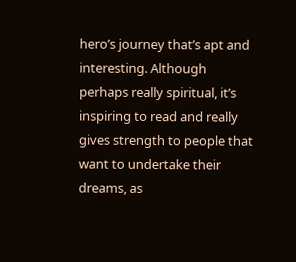hero’s journey that’s apt and interesting. Although perhaps really spiritual, it’s inspiring to read and really gives strength to people that want to undertake their dreams, as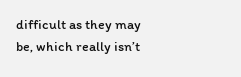difficult as they may be, which really isn’t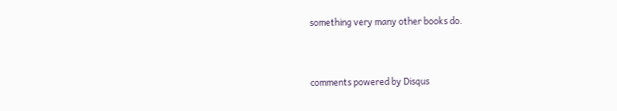something very many other books do.


comments powered by Disqus